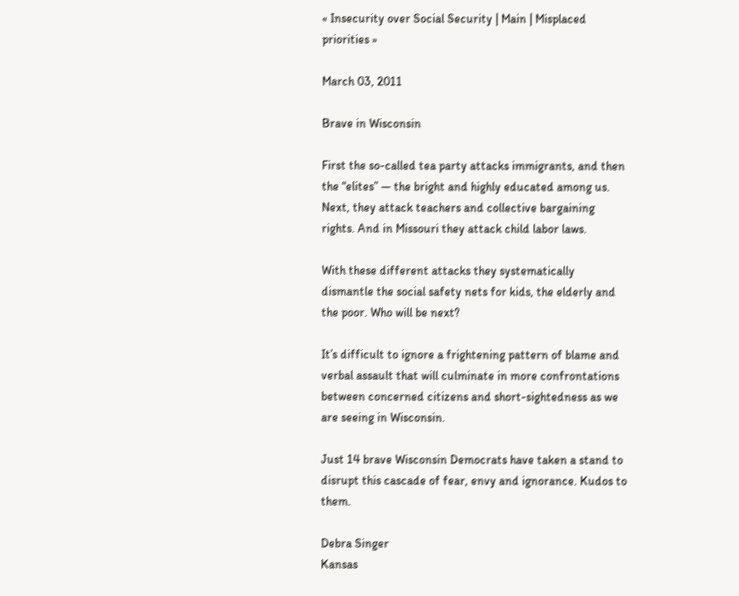« Insecurity over Social Security | Main | Misplaced priorities »

March 03, 2011

Brave in Wisconsin

First the so-called tea party attacks immigrants, and then the “elites” — the bright and highly educated among us. Next, they attack teachers and collective bargaining rights. And in Missouri they attack child labor laws.

With these different attacks they systematically dismantle the social safety nets for kids, the elderly and the poor. Who will be next?

It’s difficult to ignore a frightening pattern of blame and verbal assault that will culminate in more confrontations between concerned citizens and short-sightedness as we are seeing in Wisconsin.

Just 14 brave Wisconsin Democrats have taken a stand to disrupt this cascade of fear, envy and ignorance. Kudos to them.

Debra Singer
Kansas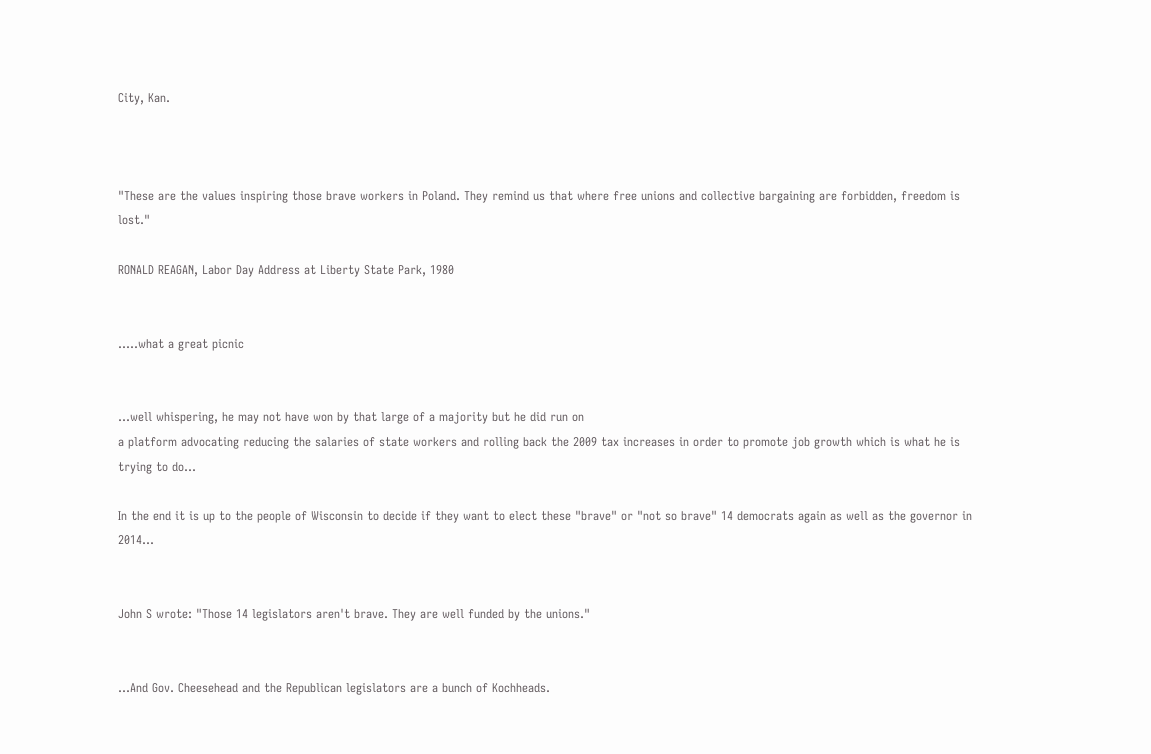City, Kan.



"These are the values inspiring those brave workers in Poland. They remind us that where free unions and collective bargaining are forbidden, freedom is lost."

RONALD REAGAN, Labor Day Address at Liberty State Park, 1980


.....what a great picnic


...well whispering, he may not have won by that large of a majority but he did run on
a platform advocating reducing the salaries of state workers and rolling back the 2009 tax increases in order to promote job growth which is what he is trying to do...

In the end it is up to the people of Wisconsin to decide if they want to elect these "brave" or "not so brave" 14 democrats again as well as the governor in 2014...


John S wrote: "Those 14 legislators aren't brave. They are well funded by the unions."


...And Gov. Cheesehead and the Republican legislators are a bunch of Kochheads.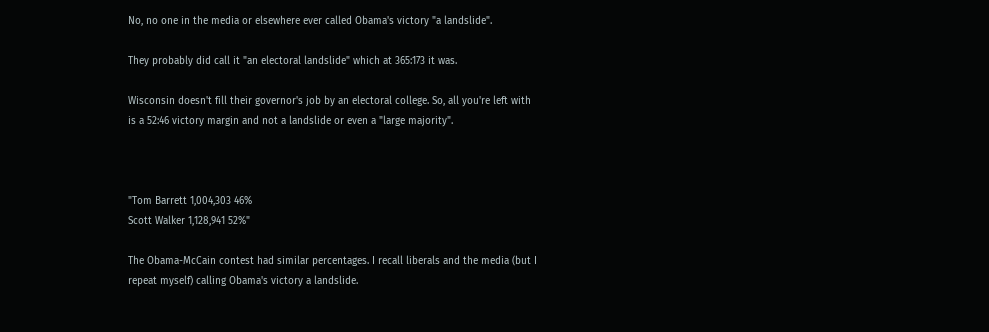No, no one in the media or elsewhere ever called Obama's victory "a landslide".

They probably did call it "an electoral landslide" which at 365:173 it was.

Wisconsin doesn't fill their governor's job by an electoral college. So, all you're left with is a 52:46 victory margin and not a landslide or even a "large majority".



"Tom Barrett 1,004,303 46%
Scott Walker 1,128,941 52%"

The Obama-McCain contest had similar percentages. I recall liberals and the media (but I repeat myself) calling Obama's victory a landslide.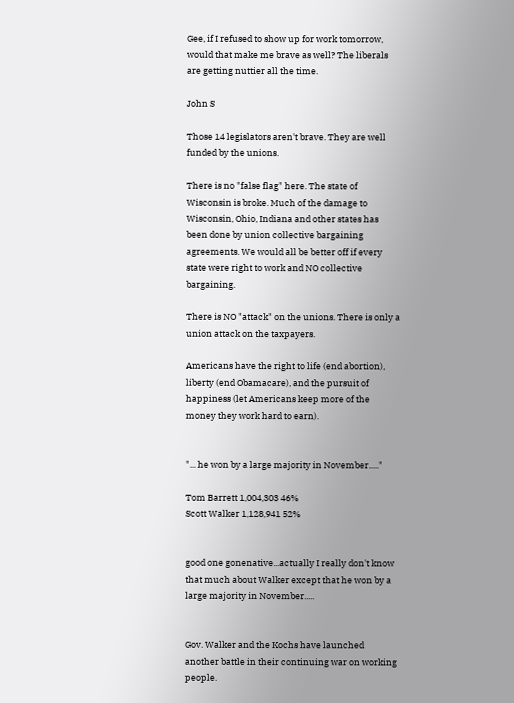Gee, if I refused to show up for work tomorrow, would that make me brave as well? The liberals are getting nuttier all the time.

John S

Those 14 legislators aren't brave. They are well funded by the unions.

There is no "false flag" here. The state of Wisconsin is broke. Much of the damage to Wisconsin, Ohio, Indiana and other states has been done by union collective bargaining agreements. We would all be better off if every state were right to work and NO collective bargaining.

There is NO "attack" on the unions. There is only a union attack on the taxpayers.

Americans have the right to life (end abortion), liberty (end Obamacare), and the pursuit of happiness (let Americans keep more of the money they work hard to earn).


"... he won by a large majority in November....."

Tom Barrett 1,004,303 46%
Scott Walker 1,128,941 52%


good one gonenative...actually I really don't know that much about Walker except that he won by a large majority in November.....


Gov. Walker and the Kochs have launched another battle in their continuing war on working people.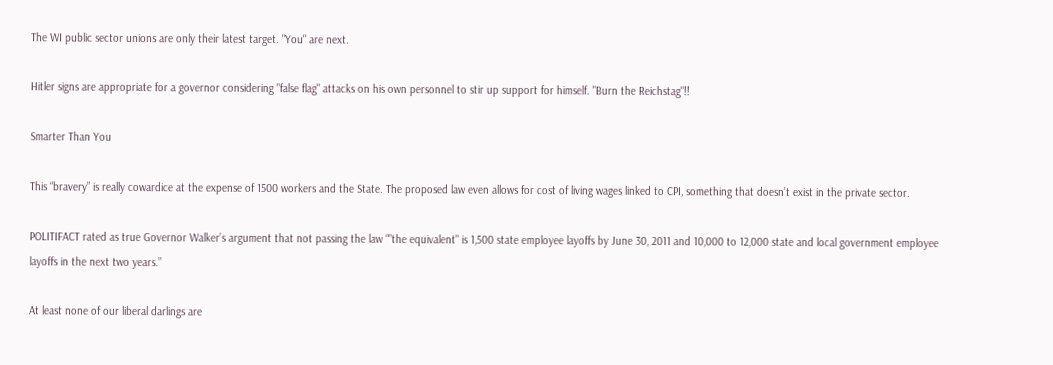The WI public sector unions are only their latest target. "You" are next.

Hitler signs are appropriate for a governor considering "false flag" attacks on his own personnel to stir up support for himself. "Burn the Reichstag"!!

Smarter Than You

This “bravery” is really cowardice at the expense of 1500 workers and the State. The proposed law even allows for cost of living wages linked to CPI, something that doesn’t exist in the private sector.

POLITIFACT rated as true Governor Walker’s argument that not passing the law “"the equivalent" is 1,500 state employee layoffs by June 30, 2011 and 10,000 to 12,000 state and local government employee layoffs in the next two years.”

At least none of our liberal darlings are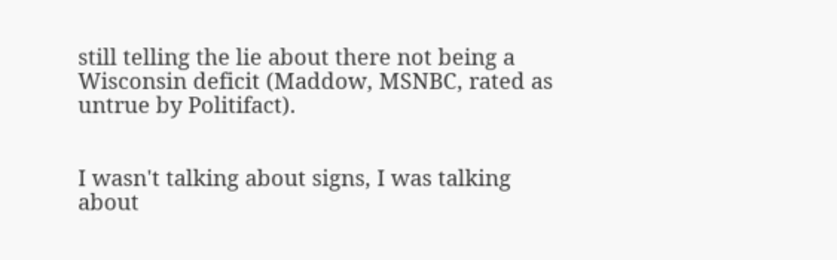still telling the lie about there not being a Wisconsin deficit (Maddow, MSNBC, rated as untrue by Politifact).


I wasn't talking about signs, I was talking about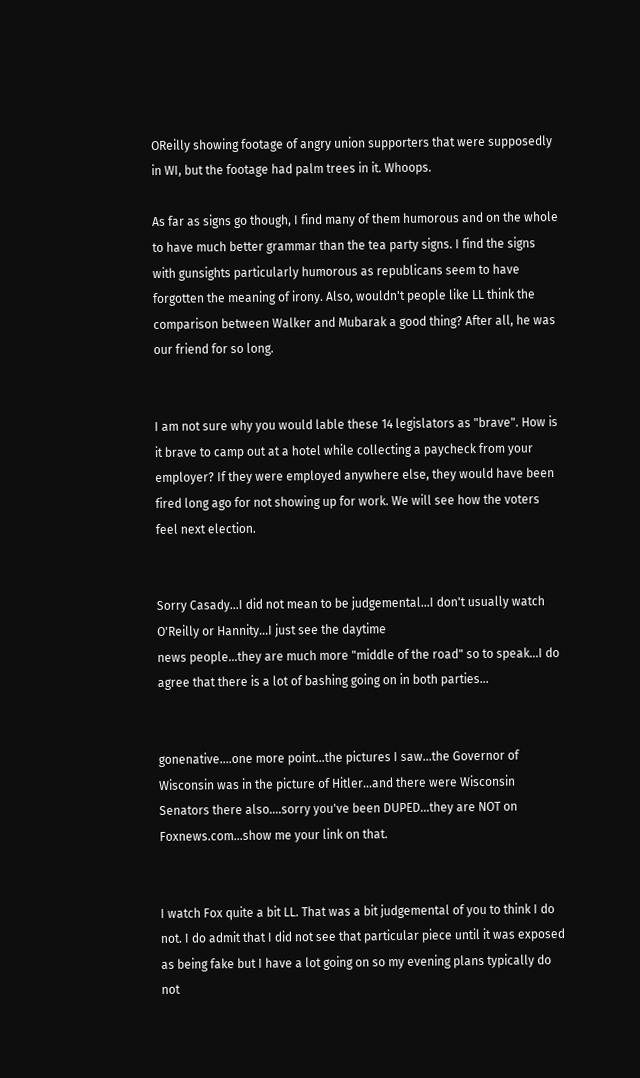OReilly showing footage of angry union supporters that were supposedly in WI, but the footage had palm trees in it. Whoops.

As far as signs go though, I find many of them humorous and on the whole to have much better grammar than the tea party signs. I find the signs with gunsights particularly humorous as republicans seem to have forgotten the meaning of irony. Also, wouldn't people like LL think the comparison between Walker and Mubarak a good thing? After all, he was our friend for so long.


I am not sure why you would lable these 14 legislators as "brave". How is it brave to camp out at a hotel while collecting a paycheck from your employer? If they were employed anywhere else, they would have been fired long ago for not showing up for work. We will see how the voters feel next election.


Sorry Casady...I did not mean to be judgemental...I don't usually watch O'Reilly or Hannity...I just see the daytime
news people...they are much more "middle of the road" so to speak...I do agree that there is a lot of bashing going on in both parties...


gonenative....one more point...the pictures I saw...the Governor of Wisconsin was in the picture of Hitler...and there were Wisconsin Senators there also....sorry you've been DUPED...they are NOT on Foxnews.com...show me your link on that.


I watch Fox quite a bit LL. That was a bit judgemental of you to think I do not. I do admit that I did not see that particular piece until it was exposed as being fake but I have a lot going on so my evening plans typically do not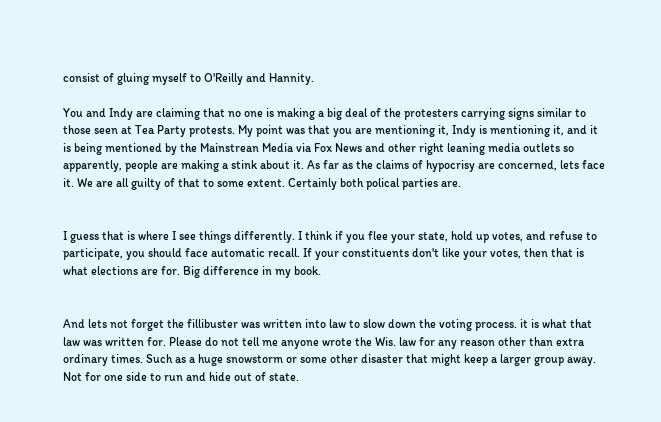consist of gluing myself to O'Reilly and Hannity.

You and Indy are claiming that no one is making a big deal of the protesters carrying signs similar to those seen at Tea Party protests. My point was that you are mentioning it, Indy is mentioning it, and it is being mentioned by the Mainstrean Media via Fox News and other right leaning media outlets so apparently, people are making a stink about it. As far as the claims of hypocrisy are concerned, lets face it. We are all guilty of that to some extent. Certainly both polical parties are.


I guess that is where I see things differently. I think if you flee your state, hold up votes, and refuse to participate, you should face automatic recall. If your constituents don't like your votes, then that is what elections are for. Big difference in my book.


And lets not forget the fillibuster was written into law to slow down the voting process. it is what that law was written for. Please do not tell me anyone wrote the Wis. law for any reason other than extra ordinary times. Such as a huge snowstorm or some other disaster that might keep a larger group away. Not for one side to run and hide out of state.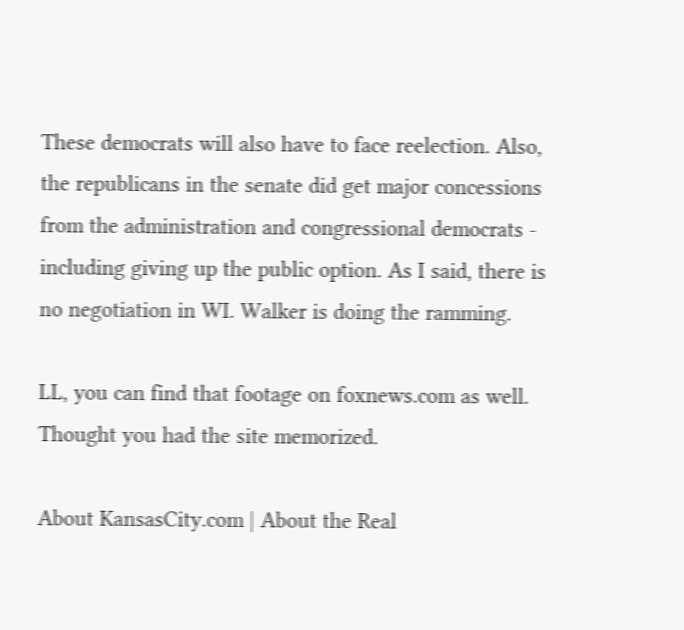These democrats will also have to face reelection. Also, the republicans in the senate did get major concessions from the administration and congressional democrats - including giving up the public option. As I said, there is no negotiation in WI. Walker is doing the ramming.

LL, you can find that footage on foxnews.com as well. Thought you had the site memorized.

About KansasCity.com | About the Real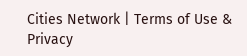Cities Network | Terms of Use & Privacy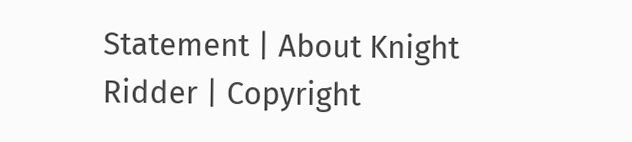Statement | About Knight Ridder | Copyright